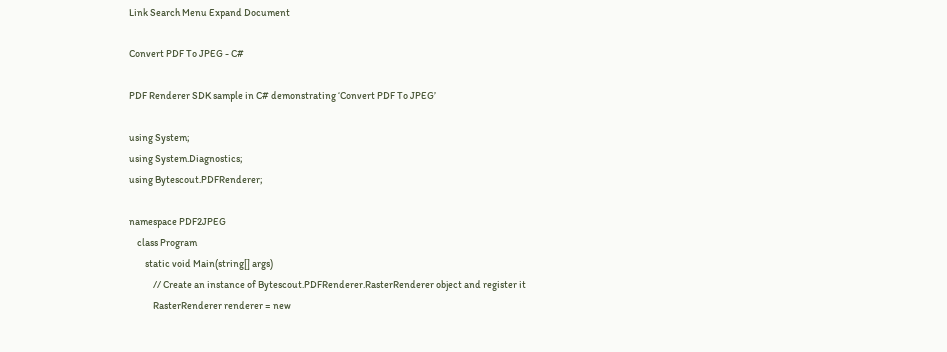Link Search Menu Expand Document

Convert PDF To JPEG - C#

PDF Renderer SDK sample in C# demonstrating ‘Convert PDF To JPEG’

using System;
using System.Diagnostics;
using Bytescout.PDFRenderer;

namespace PDF2JPEG
    class Program
        static void Main(string[] args)
            // Create an instance of Bytescout.PDFRenderer.RasterRenderer object and register it
            RasterRenderer renderer = new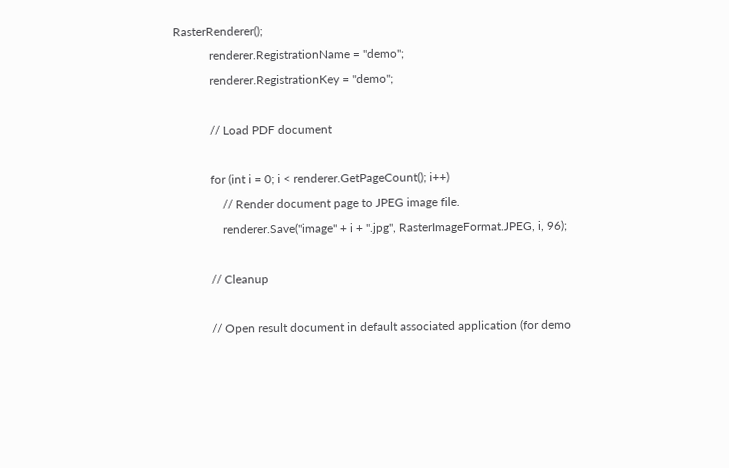RasterRenderer();
            renderer.RegistrationName = "demo";
            renderer.RegistrationKey = "demo";

            // Load PDF document

            for (int i = 0; i < renderer.GetPageCount(); i++)
                // Render document page to JPEG image file.
                renderer.Save("image" + i + ".jpg", RasterImageFormat.JPEG, i, 96);

            // Cleanup

            // Open result document in default associated application (for demo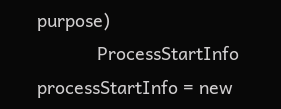purpose)
            ProcessStartInfo processStartInfo = new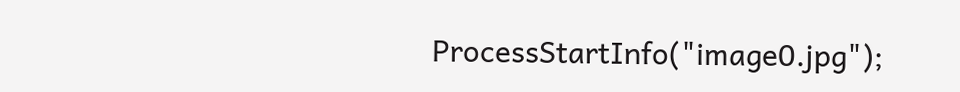ProcessStartInfo("image0.jpg");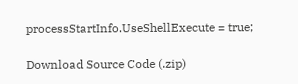processStartInfo.UseShellExecute = true;

Download Source Code (.zip)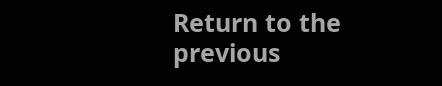Return to the previous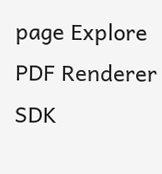page Explore PDF Renderer SDK